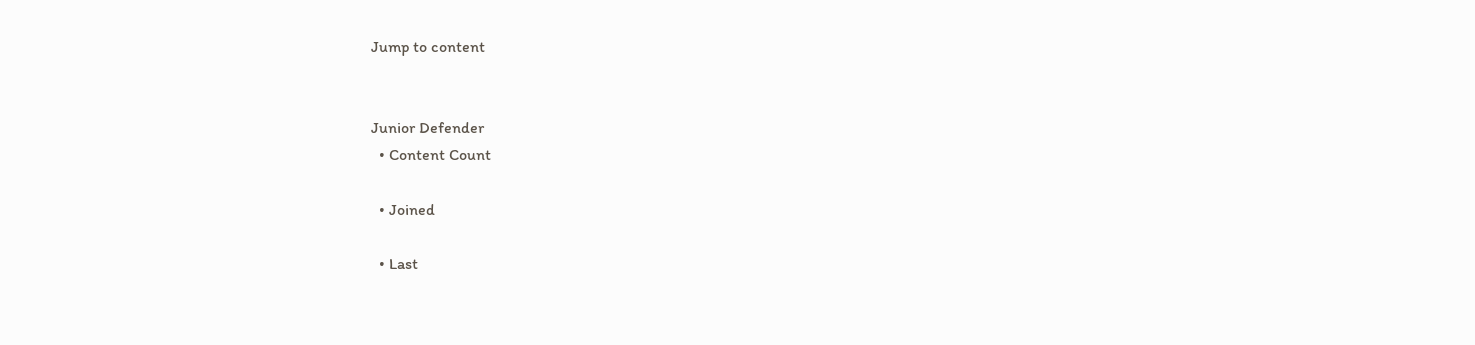Jump to content


Junior Defender
  • Content Count

  • Joined

  • Last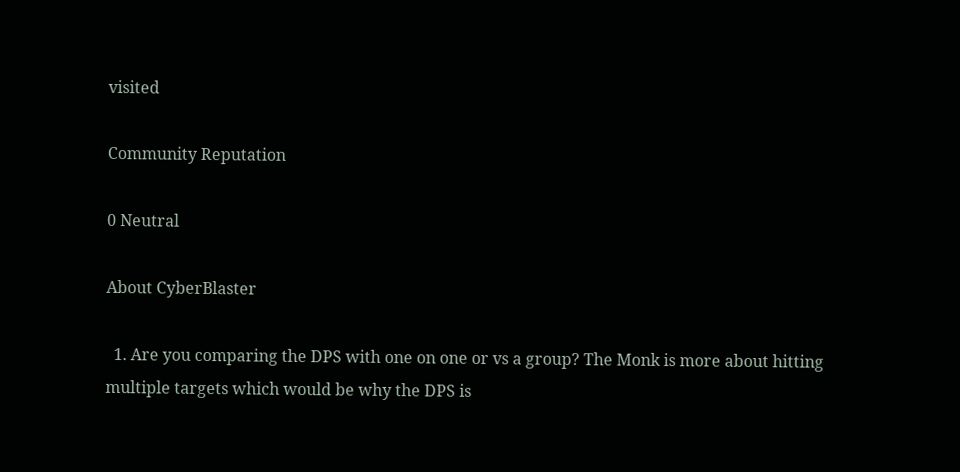visited

Community Reputation

0 Neutral

About CyberBlaster

  1. Are you comparing the DPS with one on one or vs a group? The Monk is more about hitting multiple targets which would be why the DPS is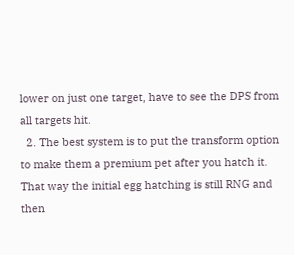lower on just one target, have to see the DPS from all targets hit.
  2. The best system is to put the transform option to make them a premium pet after you hatch it. That way the initial egg hatching is still RNG and then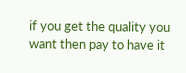if you get the quality you want then pay to have it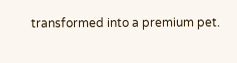transformed into a premium pet.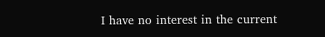I have no interest in the current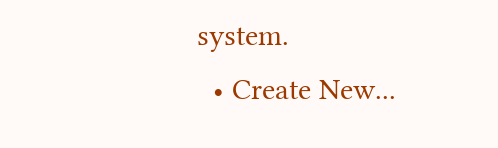system.
  • Create New...